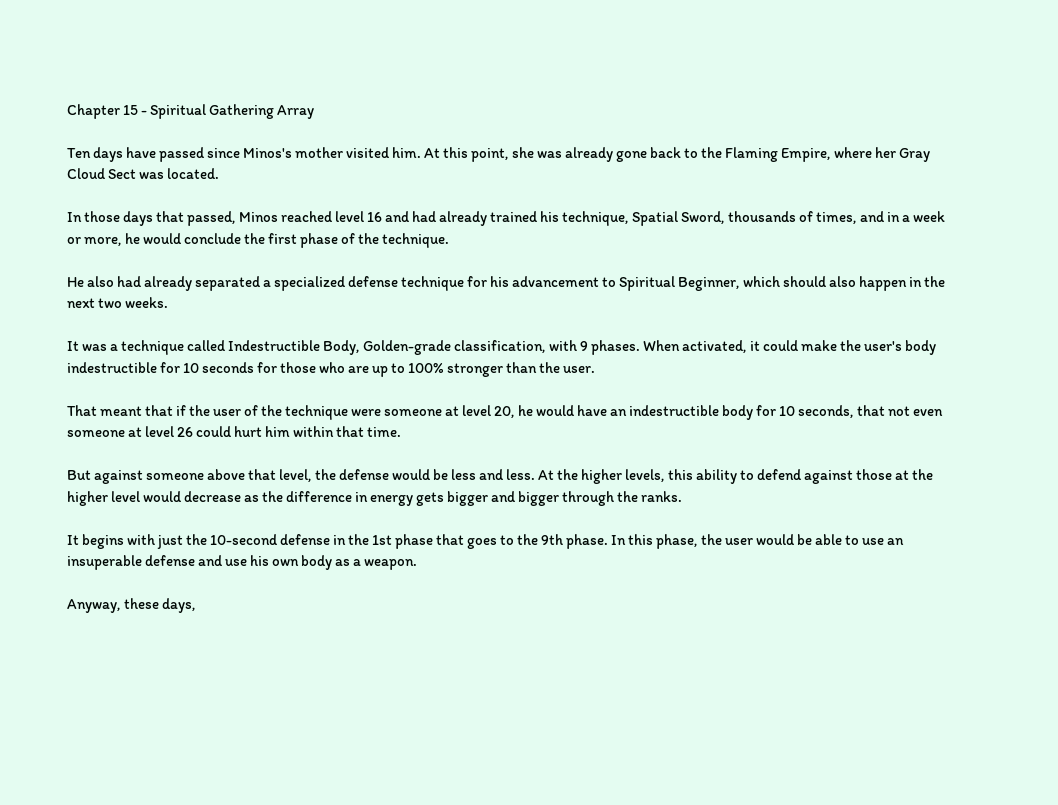Chapter 15 - Spiritual Gathering Array

Ten days have passed since Minos's mother visited him. At this point, she was already gone back to the Flaming Empire, where her Gray Cloud Sect was located.

In those days that passed, Minos reached level 16 and had already trained his technique, Spatial Sword, thousands of times, and in a week or more, he would conclude the first phase of the technique.

He also had already separated a specialized defense technique for his advancement to Spiritual Beginner, which should also happen in the next two weeks.

It was a technique called Indestructible Body, Golden-grade classification, with 9 phases. When activated, it could make the user's body indestructible for 10 seconds for those who are up to 100% stronger than the user.

That meant that if the user of the technique were someone at level 20, he would have an indestructible body for 10 seconds, that not even someone at level 26 could hurt him within that time.

But against someone above that level, the defense would be less and less. At the higher levels, this ability to defend against those at the higher level would decrease as the difference in energy gets bigger and bigger through the ranks.

It begins with just the 10-second defense in the 1st phase that goes to the 9th phase. In this phase, the user would be able to use an insuperable defense and use his own body as a weapon.

Anyway, these days,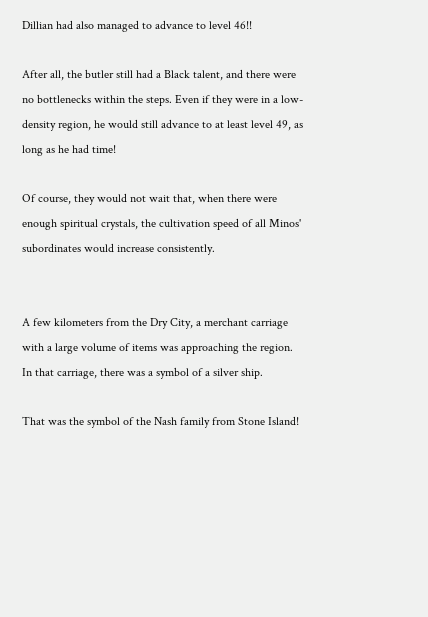Dillian had also managed to advance to level 46!!

After all, the butler still had a Black talent, and there were no bottlenecks within the steps. Even if they were in a low-density region, he would still advance to at least level 49, as long as he had time!

Of course, they would not wait that, when there were enough spiritual crystals, the cultivation speed of all Minos' subordinates would increase consistently.


A few kilometers from the Dry City, a merchant carriage with a large volume of items was approaching the region. In that carriage, there was a symbol of a silver ship.

That was the symbol of the Nash family from Stone Island!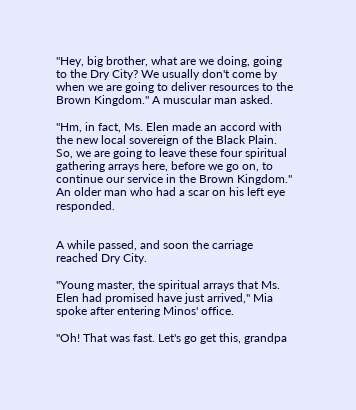"Hey, big brother, what are we doing, going to the Dry City? We usually don't come by when we are going to deliver resources to the Brown Kingdom." A muscular man asked.

"Hm, in fact, Ms. Elen made an accord with the new local sovereign of the Black Plain. So, we are going to leave these four spiritual gathering arrays here, before we go on, to continue our service in the Brown Kingdom." An older man who had a scar on his left eye responded.


A while passed, and soon the carriage reached Dry City.

"Young master, the spiritual arrays that Ms. Elen had promised have just arrived," Mia spoke after entering Minos' office.

"Oh! That was fast. Let's go get this, grandpa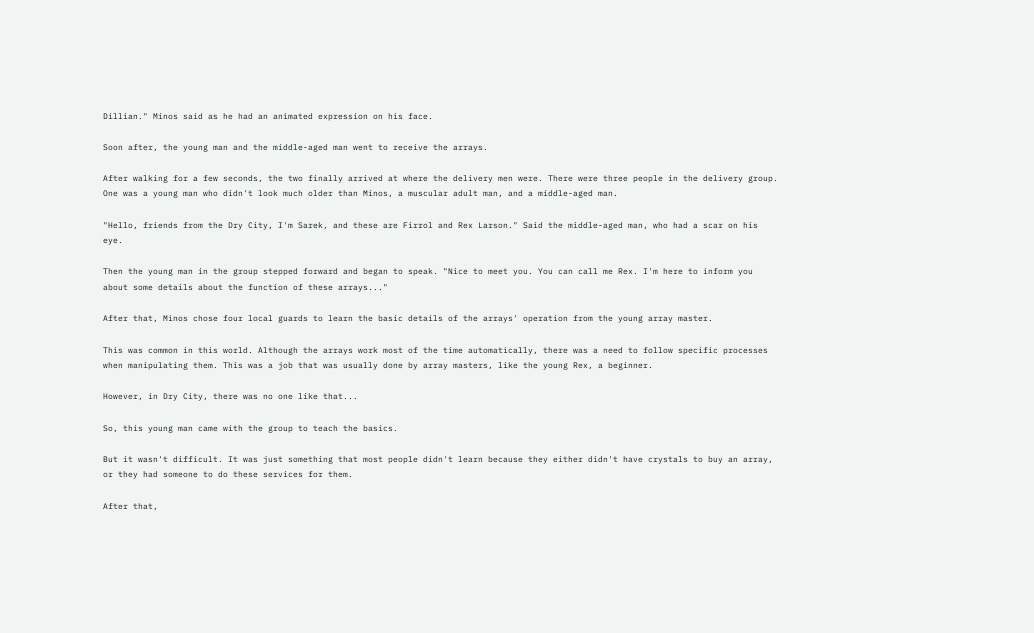Dillian." Minos said as he had an animated expression on his face.

Soon after, the young man and the middle-aged man went to receive the arrays.

After walking for a few seconds, the two finally arrived at where the delivery men were. There were three people in the delivery group. One was a young man who didn't look much older than Minos, a muscular adult man, and a middle-aged man.

"Hello, friends from the Dry City, I'm Sarek, and these are Firrol and Rex Larson." Said the middle-aged man, who had a scar on his eye.

Then the young man in the group stepped forward and began to speak. "Nice to meet you. You can call me Rex. I'm here to inform you about some details about the function of these arrays..."

After that, Minos chose four local guards to learn the basic details of the arrays' operation from the young array master.

This was common in this world. Although the arrays work most of the time automatically, there was a need to follow specific processes when manipulating them. This was a job that was usually done by array masters, like the young Rex, a beginner.

However, in Dry City, there was no one like that...

So, this young man came with the group to teach the basics.

But it wasn't difficult. It was just something that most people didn't learn because they either didn't have crystals to buy an array, or they had someone to do these services for them.

After that,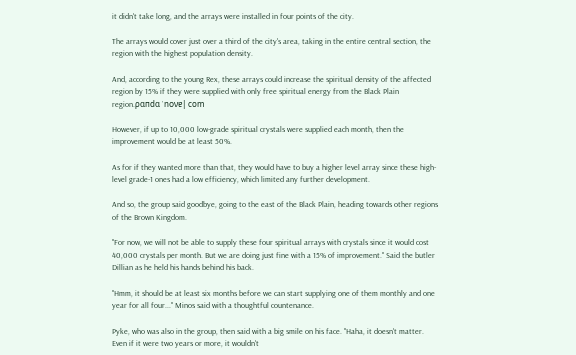it didn't take long, and the arrays were installed in four points of the city.

The arrays would cover just over a third of the city's area, taking in the entire central section, the region with the highest population density.

And, according to the young Rex, these arrays could increase the spiritual density of the affected region by 15% if they were supplied with only free spiritual energy from the Black Plain region.ραпdα `nᴏνɐ| сom

However, if up to 10,000 low-grade spiritual crystals were supplied each month, then the improvement would be at least 50%.

As for if they wanted more than that, they would have to buy a higher level array since these high-level grade-1 ones had a low efficiency, which limited any further development.

And so, the group said goodbye, going to the east of the Black Plain, heading towards other regions of the Brown Kingdom.

"For now, we will not be able to supply these four spiritual arrays with crystals since it would cost 40,000 crystals per month. But we are doing just fine with a 15% of improvement." Said the butler Dillian as he held his hands behind his back.

"Hmm, it should be at least six months before we can start supplying one of them monthly and one year for all four..." Minos said with a thoughtful countenance.

Pyke, who was also in the group, then said with a big smile on his face. "Haha, it doesn't matter. Even if it were two years or more, it wouldn't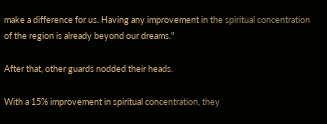make a difference for us. Having any improvement in the spiritual concentration of the region is already beyond our dreams."

After that, other guards nodded their heads.

With a 15% improvement in spiritual concentration, they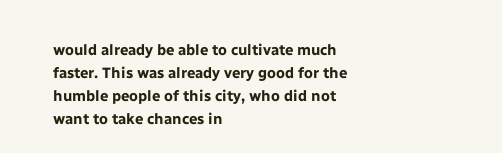would already be able to cultivate much faster. This was already very good for the humble people of this city, who did not want to take chances in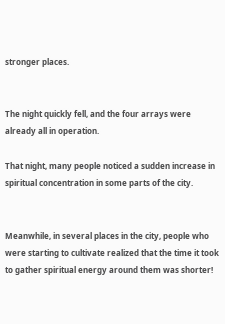stronger places.


The night quickly fell, and the four arrays were already all in operation.

That night, many people noticed a sudden increase in spiritual concentration in some parts of the city.


Meanwhile, in several places in the city, people who were starting to cultivate realized that the time it took to gather spiritual energy around them was shorter!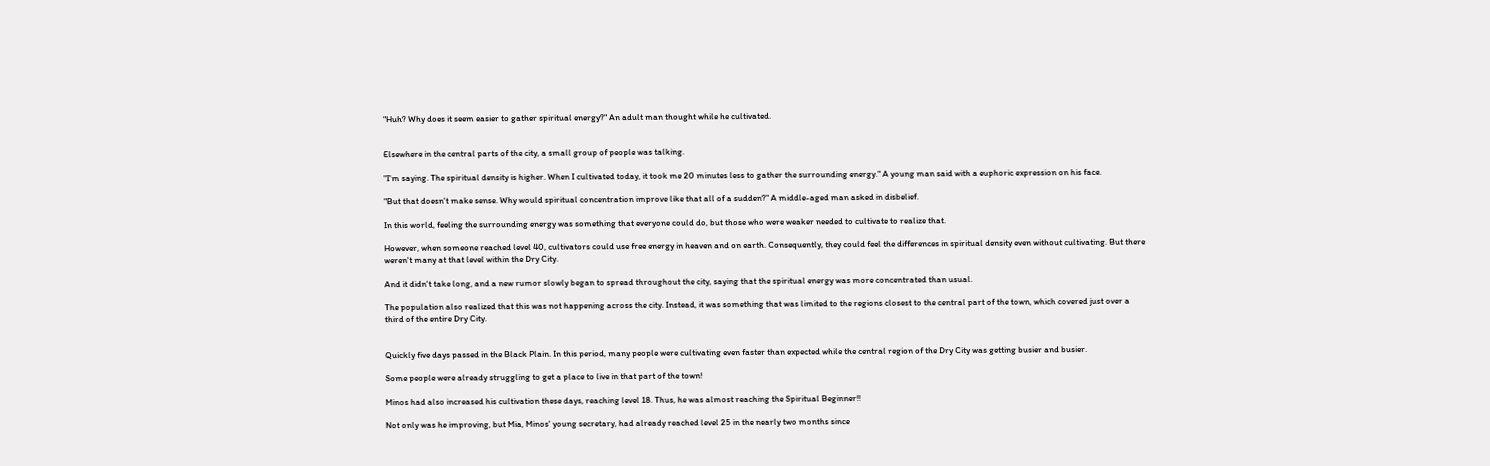"Huh? Why does it seem easier to gather spiritual energy?" An adult man thought while he cultivated.


Elsewhere in the central parts of the city, a small group of people was talking.

"I'm saying. The spiritual density is higher. When I cultivated today, it took me 20 minutes less to gather the surrounding energy." A young man said with a euphoric expression on his face.

"But that doesn't make sense. Why would spiritual concentration improve like that all of a sudden?" A middle-aged man asked in disbelief.

In this world, feeling the surrounding energy was something that everyone could do, but those who were weaker needed to cultivate to realize that.

However, when someone reached level 40, cultivators could use free energy in heaven and on earth. Consequently, they could feel the differences in spiritual density even without cultivating. But there weren't many at that level within the Dry City.

And it didn't take long, and a new rumor slowly began to spread throughout the city, saying that the spiritual energy was more concentrated than usual.

The population also realized that this was not happening across the city. Instead, it was something that was limited to the regions closest to the central part of the town, which covered just over a third of the entire Dry City.


Quickly five days passed in the Black Plain. In this period, many people were cultivating even faster than expected while the central region of the Dry City was getting busier and busier.

Some people were already struggling to get a place to live in that part of the town!

Minos had also increased his cultivation these days, reaching level 18. Thus, he was almost reaching the Spiritual Beginner!!

Not only was he improving, but Mia, Minos' young secretary, had already reached level 25 in the nearly two months since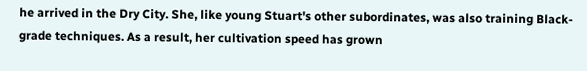he arrived in the Dry City. She, like young Stuart's other subordinates, was also training Black-grade techniques. As a result, her cultivation speed has grown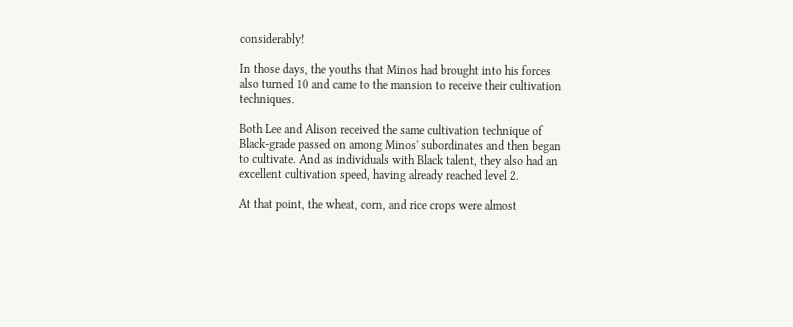considerably!

In those days, the youths that Minos had brought into his forces also turned 10 and came to the mansion to receive their cultivation techniques.

Both Lee and Alison received the same cultivation technique of Black-grade passed on among Minos' subordinates and then began to cultivate. And as individuals with Black talent, they also had an excellent cultivation speed, having already reached level 2.

At that point, the wheat, corn, and rice crops were almost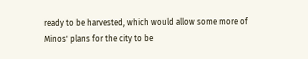ready to be harvested, which would allow some more of Minos' plans for the city to be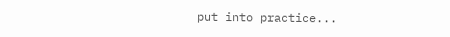put into practice...